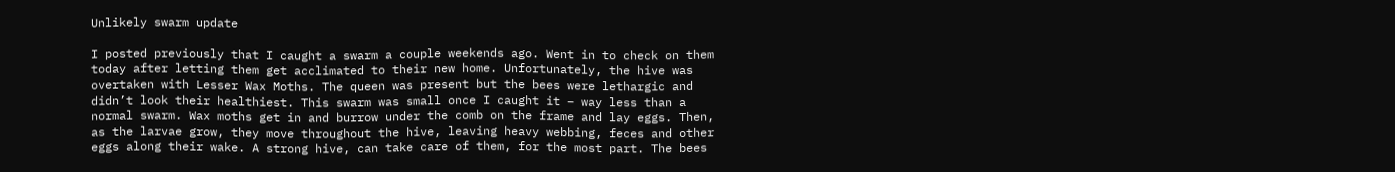Unlikely swarm update

I posted previously that I caught a swarm a couple weekends ago. Went in to check on them today after letting them get acclimated to their new home. Unfortunately, the hive was overtaken with Lesser Wax Moths. The queen was present but the bees were lethargic and didn’t look their healthiest. This swarm was small once I caught it – way less than a normal swarm. Wax moths get in and burrow under the comb on the frame and lay eggs. Then, as the larvae grow, they move throughout the hive, leaving heavy webbing, feces and other eggs along their wake. A strong hive, can take care of them, for the most part. The bees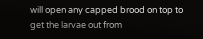will open any capped brood on top to get the larvae out from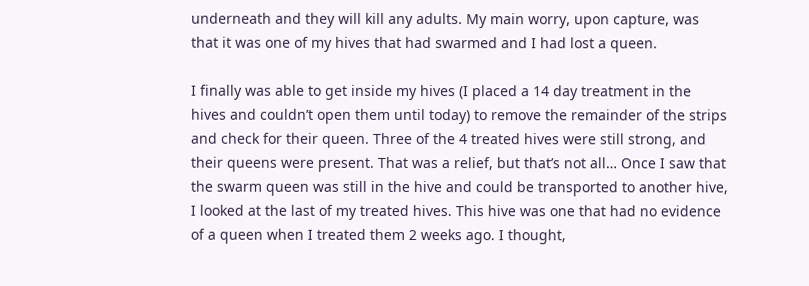underneath and they will kill any adults. My main worry, upon capture, was that it was one of my hives that had swarmed and I had lost a queen.

I finally was able to get inside my hives (I placed a 14 day treatment in the hives and couldn’t open them until today) to remove the remainder of the strips and check for their queen. Three of the 4 treated hives were still strong, and their queens were present. That was a relief, but that’s not all… Once I saw that the swarm queen was still in the hive and could be transported to another hive, I looked at the last of my treated hives. This hive was one that had no evidence of a queen when I treated them 2 weeks ago. I thought,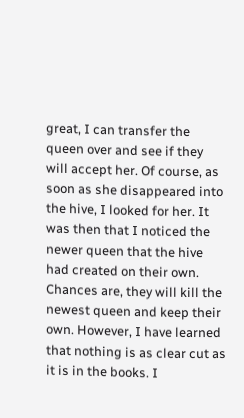great, I can transfer the queen over and see if they will accept her. Of course, as soon as she disappeared into the hive, I looked for her. It was then that I noticed the newer queen that the hive had created on their own. Chances are, they will kill the newest queen and keep their own. However, I have learned that nothing is as clear cut as it is in the books. I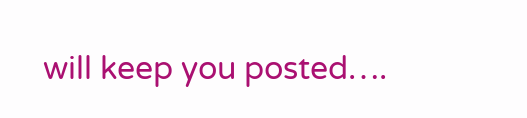will keep you posted….